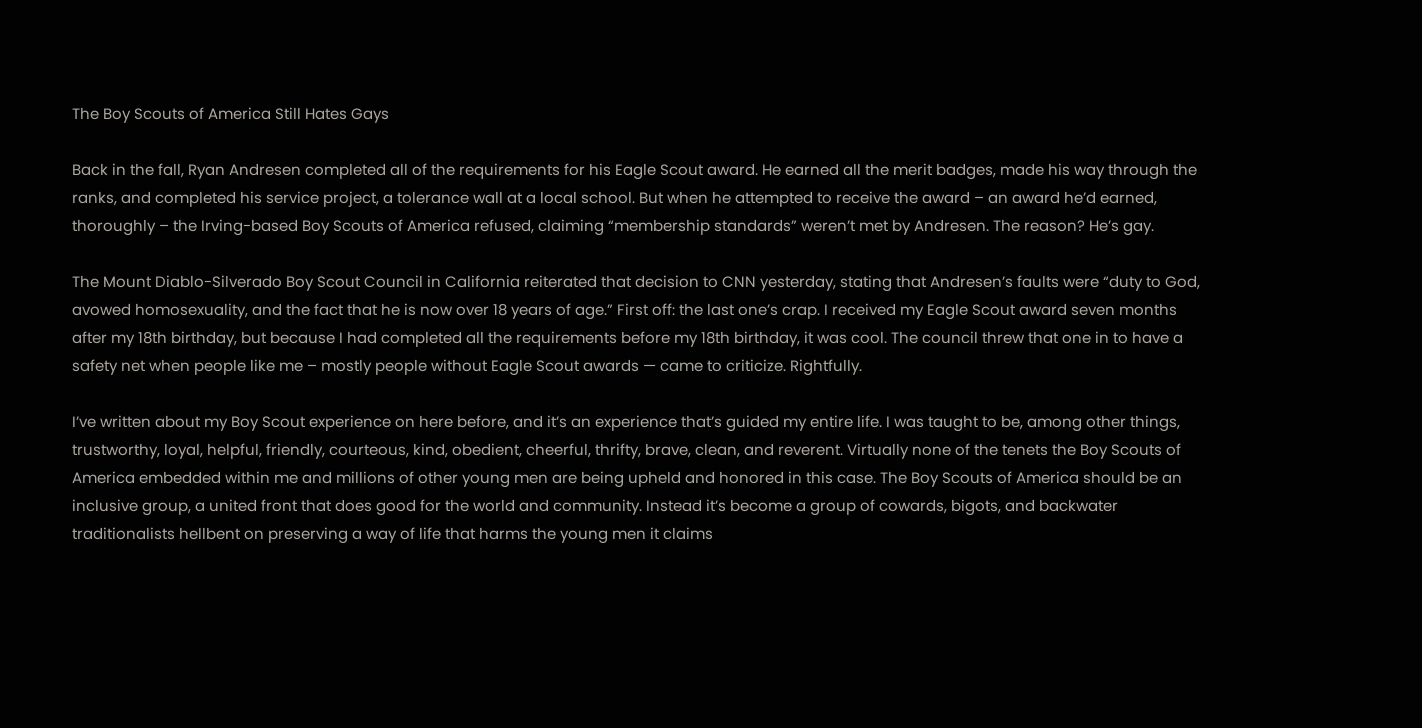The Boy Scouts of America Still Hates Gays

Back in the fall, Ryan Andresen completed all of the requirements for his Eagle Scout award. He earned all the merit badges, made his way through the ranks, and completed his service project, a tolerance wall at a local school. But when he attempted to receive the award – an award he’d earned, thoroughly – the Irving-based Boy Scouts of America refused, claiming “membership standards” weren’t met by Andresen. The reason? He’s gay.

The Mount Diablo-Silverado Boy Scout Council in California reiterated that decision to CNN yesterday, stating that Andresen’s faults were “duty to God, avowed homosexuality, and the fact that he is now over 18 years of age.” First off: the last one’s crap. I received my Eagle Scout award seven months after my 18th birthday, but because I had completed all the requirements before my 18th birthday, it was cool. The council threw that one in to have a safety net when people like me – mostly people without Eagle Scout awards — came to criticize. Rightfully.

I’ve written about my Boy Scout experience on here before, and it’s an experience that’s guided my entire life. I was taught to be, among other things, trustworthy, loyal, helpful, friendly, courteous, kind, obedient, cheerful, thrifty, brave, clean, and reverent. Virtually none of the tenets the Boy Scouts of America embedded within me and millions of other young men are being upheld and honored in this case. The Boy Scouts of America should be an inclusive group, a united front that does good for the world and community. Instead it’s become a group of cowards, bigots, and backwater traditionalists hellbent on preserving a way of life that harms the young men it claims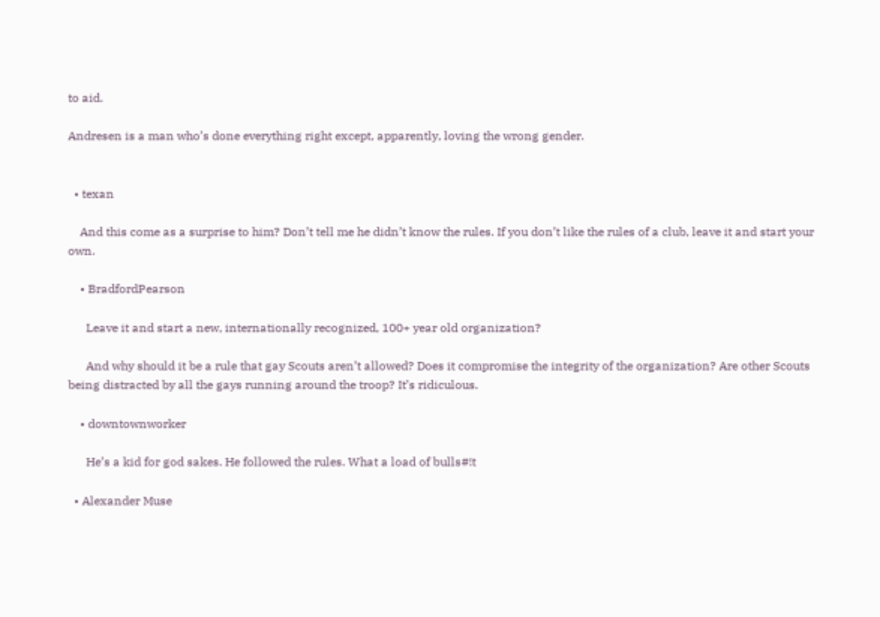to aid.

Andresen is a man who’s done everything right except, apparently, loving the wrong gender.


  • texan

    And this come as a surprise to him? Don’t tell me he didn’t know the rules. If you don’t like the rules of a club, leave it and start your own.

    • BradfordPearson

      Leave it and start a new, internationally recognized, 100+ year old organization?

      And why should it be a rule that gay Scouts aren’t allowed? Does it compromise the integrity of the organization? Are other Scouts being distracted by all the gays running around the troop? It’s ridiculous.

    • downtownworker

      He’s a kid for god sakes. He followed the rules. What a load of bulls#!t

  • Alexander Muse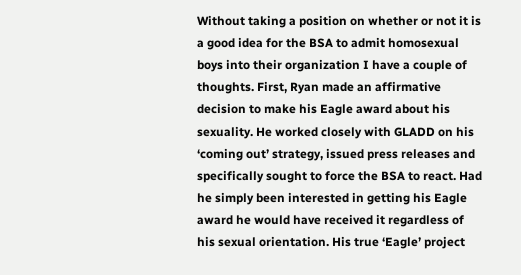Without taking a position on whether or not it is a good idea for the BSA to admit homosexual boys into their organization I have a couple of thoughts. First, Ryan made an affirmative decision to make his Eagle award about his sexuality. He worked closely with GLADD on his ‘coming out’ strategy, issued press releases and specifically sought to force the BSA to react. Had he simply been interested in getting his Eagle award he would have received it regardless of his sexual orientation. His true ‘Eagle’ project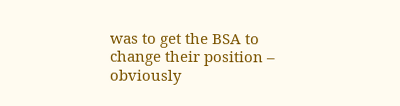was to get the BSA to change their position – obviously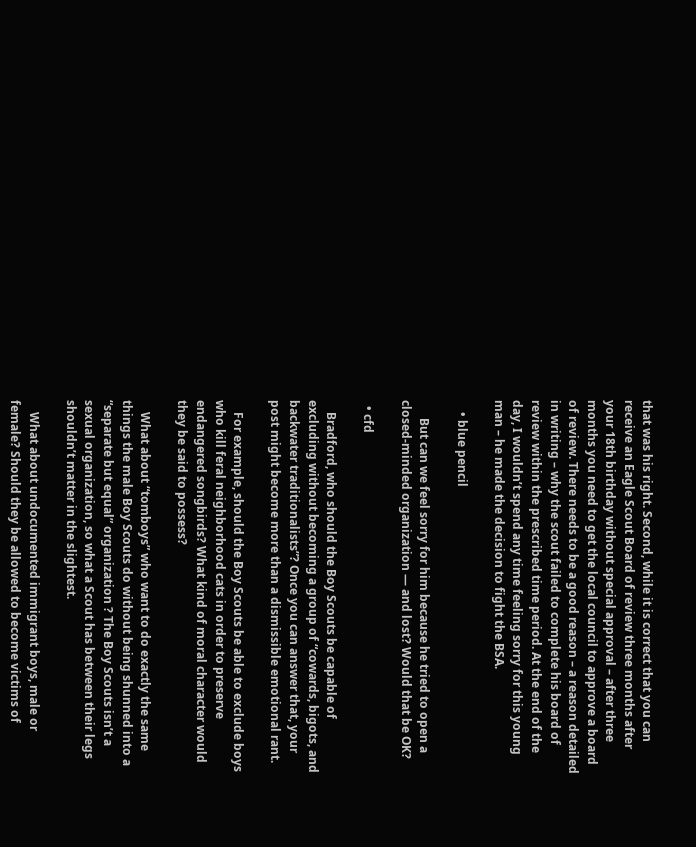that was his right. Second, while it is correct that you can receive an Eagle Scout Board of review three months after your 18th birthday without special approval – after three months you need to get the local council to approve a board of review. There needs to be a good reason – a reason detailed in writing – why the scout failed to complete his board of review within the prescribed time period. At the end of the day, I wouldn’t spend any time feeling sorry for this young man – he made the decision to fight the BSA.

    • blue pencil

      But can we feel sorry for him because he tried to open a closed-minded organization — and lost? Would that be OK?

  • cfd

    Bradford, who should the Boy Scouts be capable of excluding without becoming a group of “cowards, bigots, and backwater traditionalists”? Once you can answer that, your post might become more than a dismissible emotional rant.

    For example, should the Boy Scouts be able to exclude boys who kill feral neighborhood cats in order to preserve endangered songbirds? What kind of moral character would they be said to possess?

    What about “tomboys” who want to do exactly the same things the male Boy Scouts do without being shunned into a “separate but equal” organization ? The Boy Scouts isn’t a sexual organization, so what a Scout has between their legs shouldn’t matter in the slightest.

    What about undocumented immigrant boys, male or female? Should they be allowed to become victims of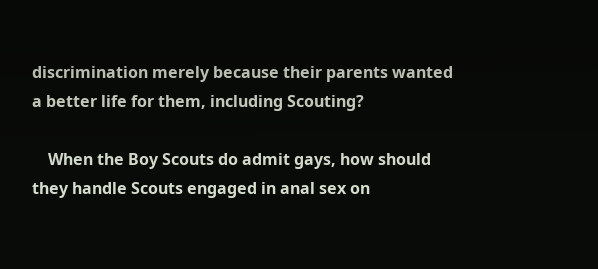discrimination merely because their parents wanted a better life for them, including Scouting?

    When the Boy Scouts do admit gays, how should they handle Scouts engaged in anal sex on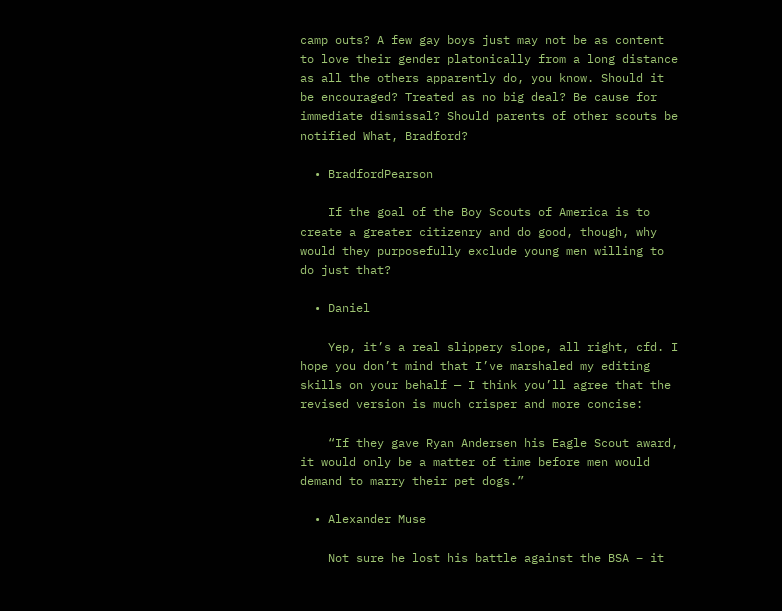camp outs? A few gay boys just may not be as content to love their gender platonically from a long distance as all the others apparently do, you know. Should it be encouraged? Treated as no big deal? Be cause for immediate dismissal? Should parents of other scouts be notified What, Bradford?

  • BradfordPearson

    If the goal of the Boy Scouts of America is to create a greater citizenry and do good, though, why would they purposefully exclude young men willing to do just that?

  • Daniel

    Yep, it’s a real slippery slope, all right, cfd. I hope you don’t mind that I’ve marshaled my editing skills on your behalf — I think you’ll agree that the revised version is much crisper and more concise:

    “If they gave Ryan Andersen his Eagle Scout award, it would only be a matter of time before men would demand to marry their pet dogs.”

  • Alexander Muse

    Not sure he lost his battle against the BSA – it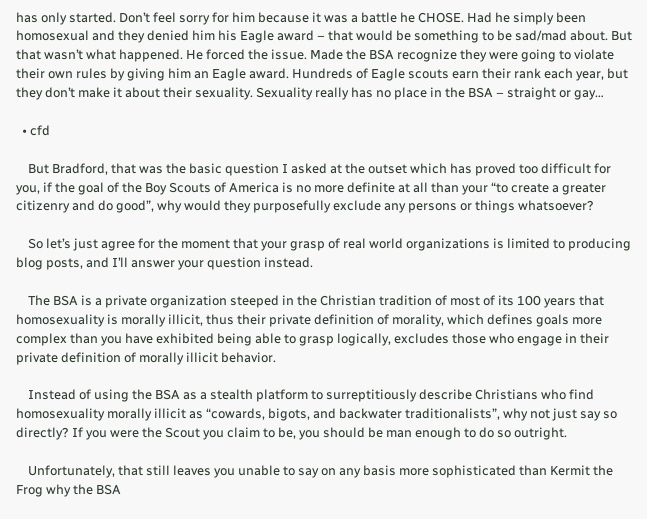has only started. Don’t feel sorry for him because it was a battle he CHOSE. Had he simply been homosexual and they denied him his Eagle award – that would be something to be sad/mad about. But that wasn’t what happened. He forced the issue. Made the BSA recognize they were going to violate their own rules by giving him an Eagle award. Hundreds of Eagle scouts earn their rank each year, but they don’t make it about their sexuality. Sexuality really has no place in the BSA – straight or gay…

  • cfd

    But Bradford, that was the basic question I asked at the outset which has proved too difficult for you, if the goal of the Boy Scouts of America is no more definite at all than your “to create a greater citizenry and do good”, why would they purposefully exclude any persons or things whatsoever?

    So let’s just agree for the moment that your grasp of real world organizations is limited to producing blog posts, and I’ll answer your question instead.

    The BSA is a private organization steeped in the Christian tradition of most of its 100 years that homosexuality is morally illicit, thus their private definition of morality, which defines goals more complex than you have exhibited being able to grasp logically, excludes those who engage in their private definition of morally illicit behavior.

    Instead of using the BSA as a stealth platform to surreptitiously describe Christians who find homosexuality morally illicit as “cowards, bigots, and backwater traditionalists”, why not just say so directly? If you were the Scout you claim to be, you should be man enough to do so outright.

    Unfortunately, that still leaves you unable to say on any basis more sophisticated than Kermit the Frog why the BSA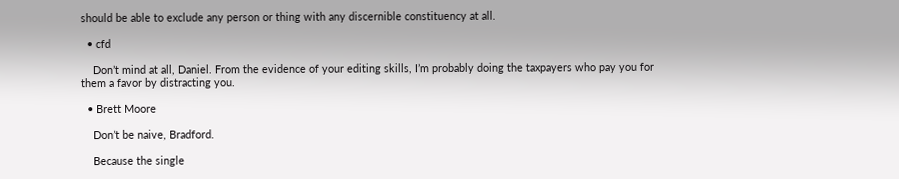should be able to exclude any person or thing with any discernible constituency at all.

  • cfd

    Don’t mind at all, Daniel. From the evidence of your editing skills, I’m probably doing the taxpayers who pay you for them a favor by distracting you.

  • Brett Moore

    Don’t be naive, Bradford.

    Because the single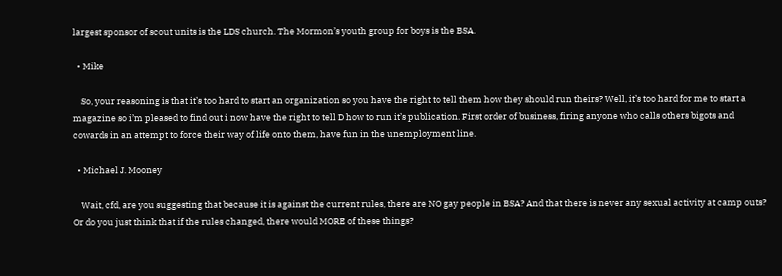largest sponsor of scout units is the LDS church. The Mormon’s youth group for boys is the BSA.

  • Mike

    So, your reasoning is that it’s too hard to start an organization so you have the right to tell them how they should run theirs? Well, it’s too hard for me to start a magazine so i’m pleased to find out i now have the right to tell D how to run it’s publication. First order of business, firing anyone who calls others bigots and cowards in an attempt to force their way of life onto them, have fun in the unemployment line.

  • Michael J. Mooney

    Wait, cfd, are you suggesting that because it is against the current rules, there are NO gay people in BSA? And that there is never any sexual activity at camp outs? Or do you just think that if the rules changed, there would MORE of these things?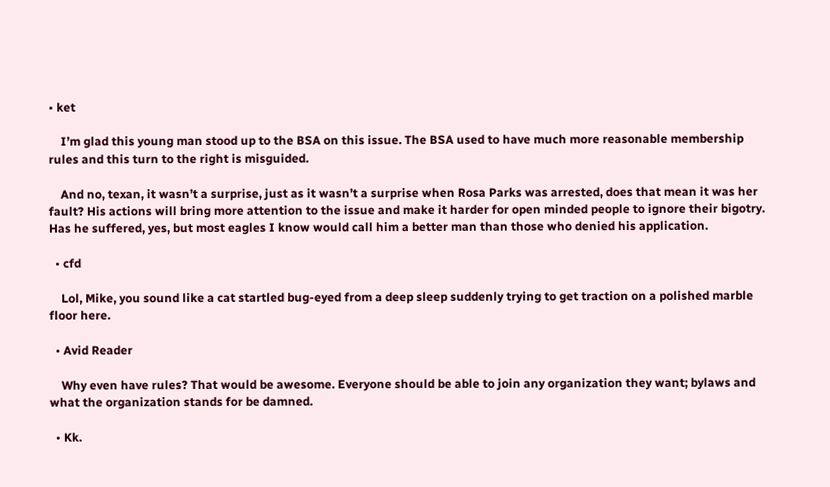• ket

    I’m glad this young man stood up to the BSA on this issue. The BSA used to have much more reasonable membership rules and this turn to the right is misguided.

    And no, texan, it wasn’t a surprise, just as it wasn’t a surprise when Rosa Parks was arrested, does that mean it was her fault? His actions will bring more attention to the issue and make it harder for open minded people to ignore their bigotry. Has he suffered, yes, but most eagles I know would call him a better man than those who denied his application.

  • cfd

    Lol, Mike, you sound like a cat startled bug-eyed from a deep sleep suddenly trying to get traction on a polished marble floor here.

  • Avid Reader

    Why even have rules? That would be awesome. Everyone should be able to join any organization they want; bylaws and what the organization stands for be damned.

  • Kk.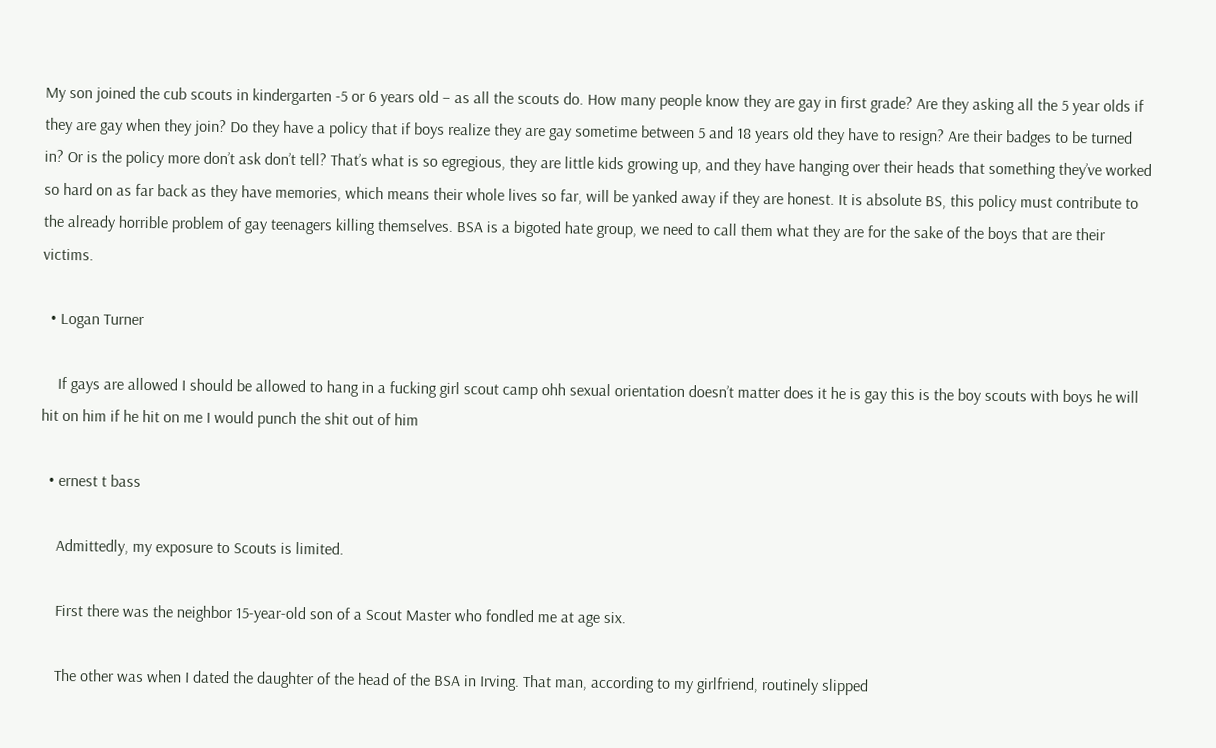My son joined the cub scouts in kindergarten -5 or 6 years old – as all the scouts do. How many people know they are gay in first grade? Are they asking all the 5 year olds if they are gay when they join? Do they have a policy that if boys realize they are gay sometime between 5 and 18 years old they have to resign? Are their badges to be turned in? Or is the policy more don’t ask don’t tell? That’s what is so egregious, they are little kids growing up, and they have hanging over their heads that something they’ve worked so hard on as far back as they have memories, which means their whole lives so far, will be yanked away if they are honest. It is absolute BS, this policy must contribute to the already horrible problem of gay teenagers killing themselves. BSA is a bigoted hate group, we need to call them what they are for the sake of the boys that are their victims.

  • Logan Turner

    If gays are allowed I should be allowed to hang in a fucking girl scout camp ohh sexual orientation doesn’t matter does it he is gay this is the boy scouts with boys he will hit on him if he hit on me I would punch the shit out of him

  • ernest t bass

    Admittedly, my exposure to Scouts is limited.

    First there was the neighbor 15-year-old son of a Scout Master who fondled me at age six.

    The other was when I dated the daughter of the head of the BSA in Irving. That man, according to my girlfriend, routinely slipped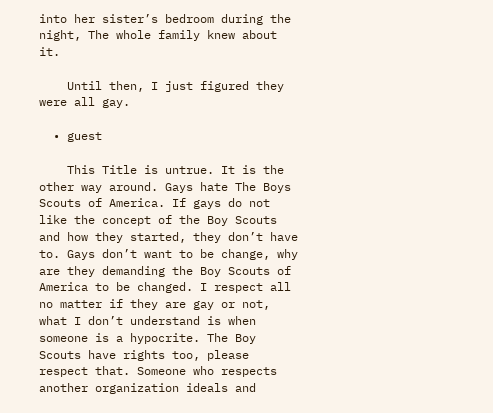into her sister’s bedroom during the night, The whole family knew about it.

    Until then, I just figured they were all gay.

  • guest

    This Title is untrue. It is the other way around. Gays hate The Boys Scouts of America. If gays do not like the concept of the Boy Scouts and how they started, they don’t have to. Gays don’t want to be change, why are they demanding the Boy Scouts of America to be changed. I respect all no matter if they are gay or not, what I don’t understand is when someone is a hypocrite. The Boy Scouts have rights too, please respect that. Someone who respects another organization ideals and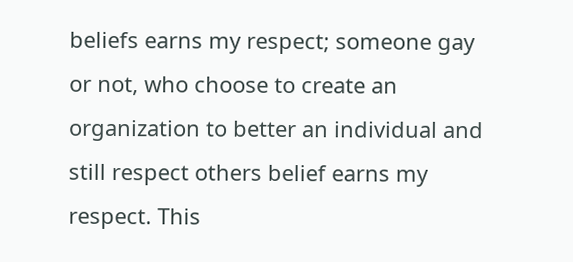beliefs earns my respect; someone gay or not, who choose to create an organization to better an individual and still respect others belief earns my respect. This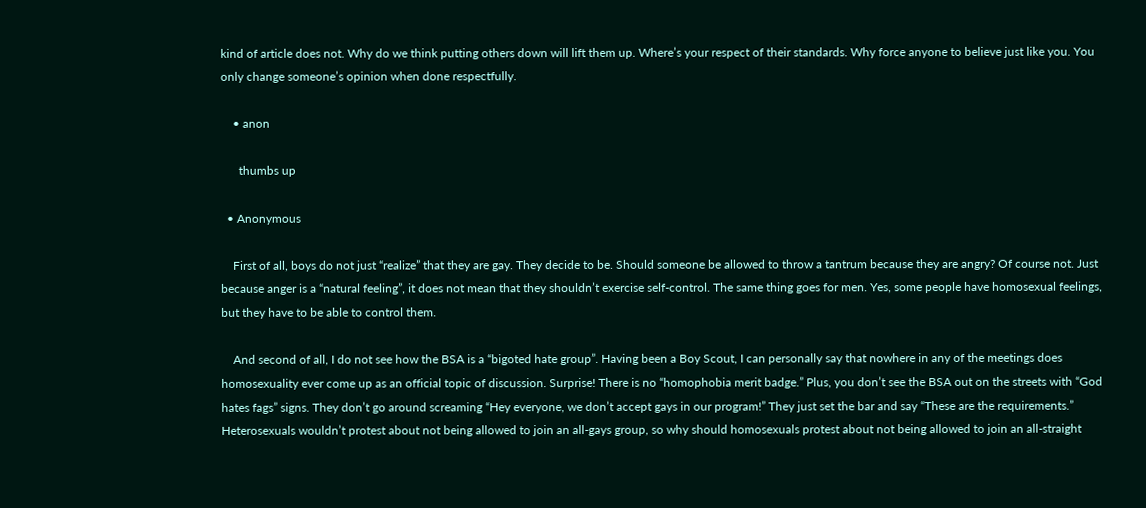kind of article does not. Why do we think putting others down will lift them up. Where’s your respect of their standards. Why force anyone to believe just like you. You only change someone’s opinion when done respectfully.

    • anon

      thumbs up

  • Anonymous

    First of all, boys do not just “realize” that they are gay. They decide to be. Should someone be allowed to throw a tantrum because they are angry? Of course not. Just because anger is a “natural feeling”, it does not mean that they shouldn’t exercise self-control. The same thing goes for men. Yes, some people have homosexual feelings, but they have to be able to control them.

    And second of all, I do not see how the BSA is a “bigoted hate group”. Having been a Boy Scout, I can personally say that nowhere in any of the meetings does homosexuality ever come up as an official topic of discussion. Surprise! There is no “homophobia merit badge.” Plus, you don’t see the BSA out on the streets with “God hates fags” signs. They don’t go around screaming “Hey everyone, we don’t accept gays in our program!” They just set the bar and say “These are the requirements.” Heterosexuals wouldn’t protest about not being allowed to join an all-gays group, so why should homosexuals protest about not being allowed to join an all-straight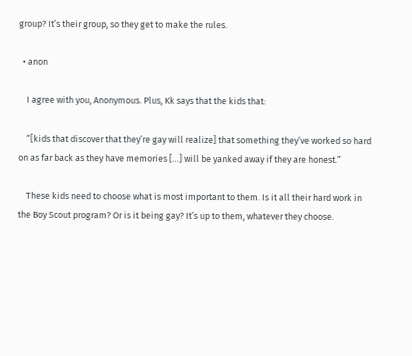group? It’s their group, so they get to make the rules.

  • anon

    I agree with you, Anonymous. Plus, Kk says that the kids that:

    “[kids that discover that they’re gay will realize] that something they’ve worked so hard on as far back as they have memories […] will be yanked away if they are honest.”

    These kids need to choose what is most important to them. Is it all their hard work in the Boy Scout program? Or is it being gay? It’s up to them, whatever they choose.